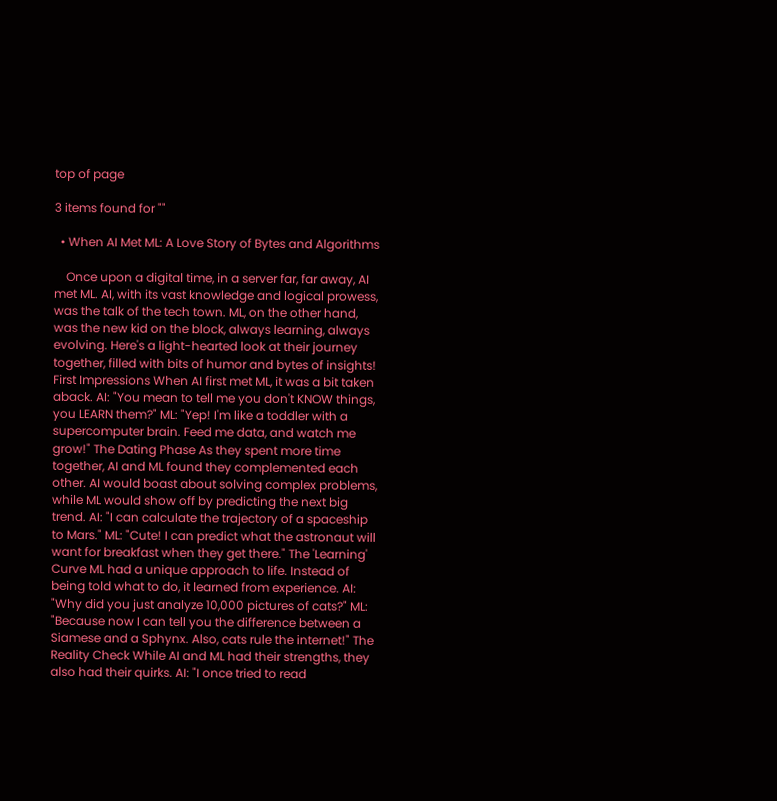top of page

3 items found for ""

  • When AI Met ML: A Love Story of Bytes and Algorithms

    Once upon a digital time, in a server far, far away, AI met ML. AI, with its vast knowledge and logical prowess, was the talk of the tech town. ML, on the other hand, was the new kid on the block, always learning, always evolving. Here's a light-hearted look at their journey together, filled with bits of humor and bytes of insights! First Impressions When AI first met ML, it was a bit taken aback. AI: "You mean to tell me you don't KNOW things, you LEARN them?" ML: "Yep! I'm like a toddler with a supercomputer brain. Feed me data, and watch me grow!" The Dating Phase As they spent more time together, AI and ML found they complemented each other. AI would boast about solving complex problems, while ML would show off by predicting the next big trend. AI: "I can calculate the trajectory of a spaceship to Mars." ML: "Cute! I can predict what the astronaut will want for breakfast when they get there." The 'Learning' Curve ML had a unique approach to life. Instead of being told what to do, it learned from experience. AI: "Why did you just analyze 10,000 pictures of cats?" ML: "Because now I can tell you the difference between a Siamese and a Sphynx. Also, cats rule the internet!" The Reality Check While AI and ML had their strengths, they also had their quirks. AI: "I once tried to read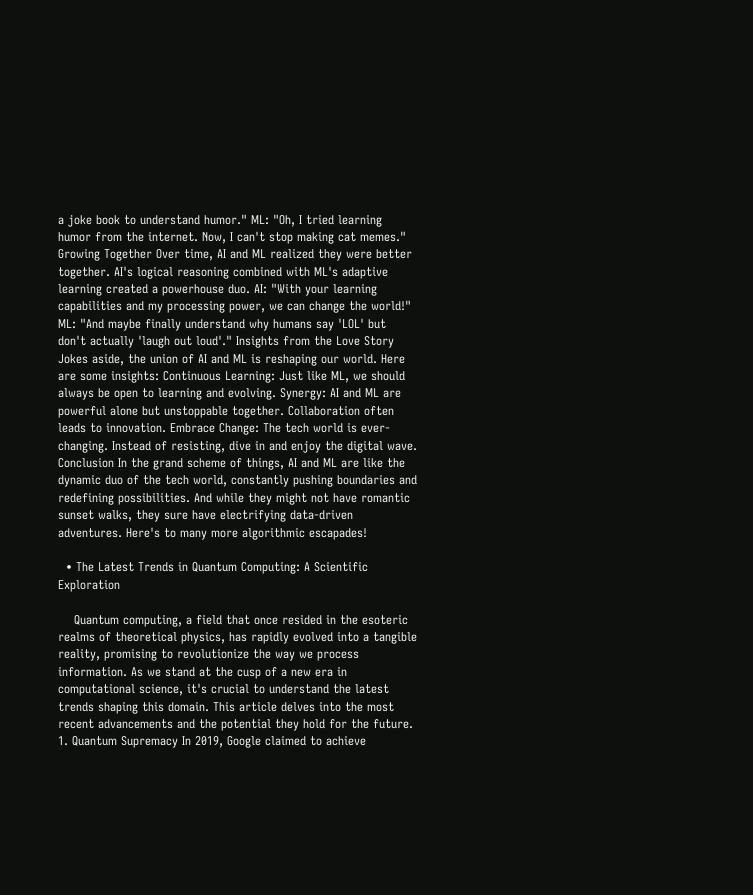a joke book to understand humor." ML: "Oh, I tried learning humor from the internet. Now, I can't stop making cat memes." Growing Together Over time, AI and ML realized they were better together. AI's logical reasoning combined with ML's adaptive learning created a powerhouse duo. AI: "With your learning capabilities and my processing power, we can change the world!" ML: "And maybe finally understand why humans say 'LOL' but don't actually 'laugh out loud'." Insights from the Love Story Jokes aside, the union of AI and ML is reshaping our world. Here are some insights: Continuous Learning: Just like ML, we should always be open to learning and evolving. Synergy: AI and ML are powerful alone but unstoppable together. Collaboration often leads to innovation. Embrace Change: The tech world is ever-changing. Instead of resisting, dive in and enjoy the digital wave. Conclusion In the grand scheme of things, AI and ML are like the dynamic duo of the tech world, constantly pushing boundaries and redefining possibilities. And while they might not have romantic sunset walks, they sure have electrifying data-driven adventures. Here's to many more algorithmic escapades!

  • The Latest Trends in Quantum Computing: A Scientific Exploration

    Quantum computing, a field that once resided in the esoteric realms of theoretical physics, has rapidly evolved into a tangible reality, promising to revolutionize the way we process information. As we stand at the cusp of a new era in computational science, it's crucial to understand the latest trends shaping this domain. This article delves into the most recent advancements and the potential they hold for the future. 1. Quantum Supremacy In 2019, Google claimed to achieve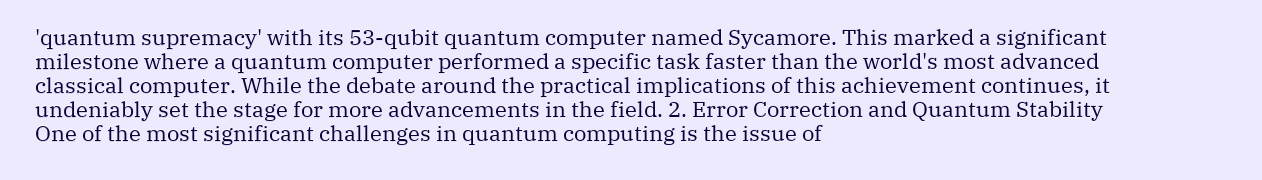'quantum supremacy' with its 53-qubit quantum computer named Sycamore. This marked a significant milestone where a quantum computer performed a specific task faster than the world's most advanced classical computer. While the debate around the practical implications of this achievement continues, it undeniably set the stage for more advancements in the field. 2. Error Correction and Quantum Stability One of the most significant challenges in quantum computing is the issue of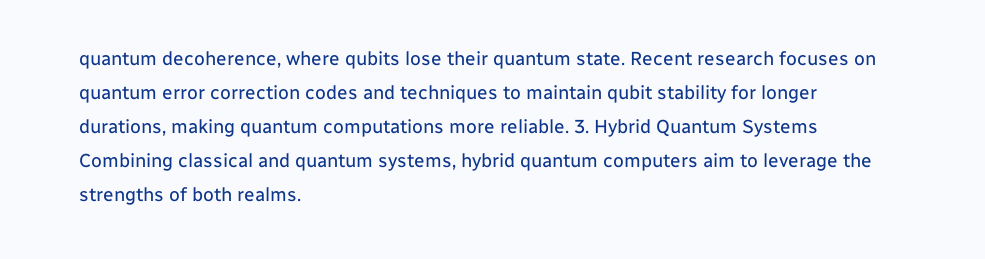quantum decoherence, where qubits lose their quantum state. Recent research focuses on quantum error correction codes and techniques to maintain qubit stability for longer durations, making quantum computations more reliable. 3. Hybrid Quantum Systems Combining classical and quantum systems, hybrid quantum computers aim to leverage the strengths of both realms.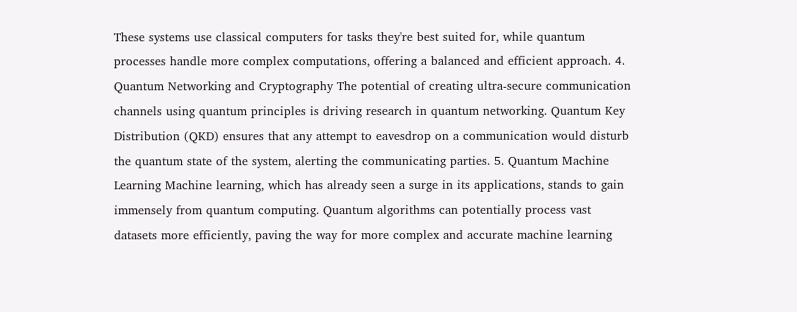These systems use classical computers for tasks they're best suited for, while quantum processes handle more complex computations, offering a balanced and efficient approach. 4. Quantum Networking and Cryptography The potential of creating ultra-secure communication channels using quantum principles is driving research in quantum networking. Quantum Key Distribution (QKD) ensures that any attempt to eavesdrop on a communication would disturb the quantum state of the system, alerting the communicating parties. 5. Quantum Machine Learning Machine learning, which has already seen a surge in its applications, stands to gain immensely from quantum computing. Quantum algorithms can potentially process vast datasets more efficiently, paving the way for more complex and accurate machine learning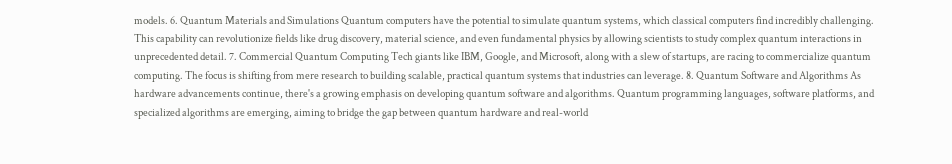models. 6. Quantum Materials and Simulations Quantum computers have the potential to simulate quantum systems, which classical computers find incredibly challenging. This capability can revolutionize fields like drug discovery, material science, and even fundamental physics by allowing scientists to study complex quantum interactions in unprecedented detail. 7. Commercial Quantum Computing Tech giants like IBM, Google, and Microsoft, along with a slew of startups, are racing to commercialize quantum computing. The focus is shifting from mere research to building scalable, practical quantum systems that industries can leverage. 8. Quantum Software and Algorithms As hardware advancements continue, there's a growing emphasis on developing quantum software and algorithms. Quantum programming languages, software platforms, and specialized algorithms are emerging, aiming to bridge the gap between quantum hardware and real-world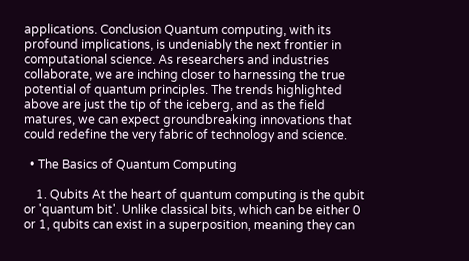applications. Conclusion Quantum computing, with its profound implications, is undeniably the next frontier in computational science. As researchers and industries collaborate, we are inching closer to harnessing the true potential of quantum principles. The trends highlighted above are just the tip of the iceberg, and as the field matures, we can expect groundbreaking innovations that could redefine the very fabric of technology and science.

  • The Basics of Quantum Computing

    1. Qubits At the heart of quantum computing is the qubit or 'quantum bit'. Unlike classical bits, which can be either 0 or 1, qubits can exist in a superposition, meaning they can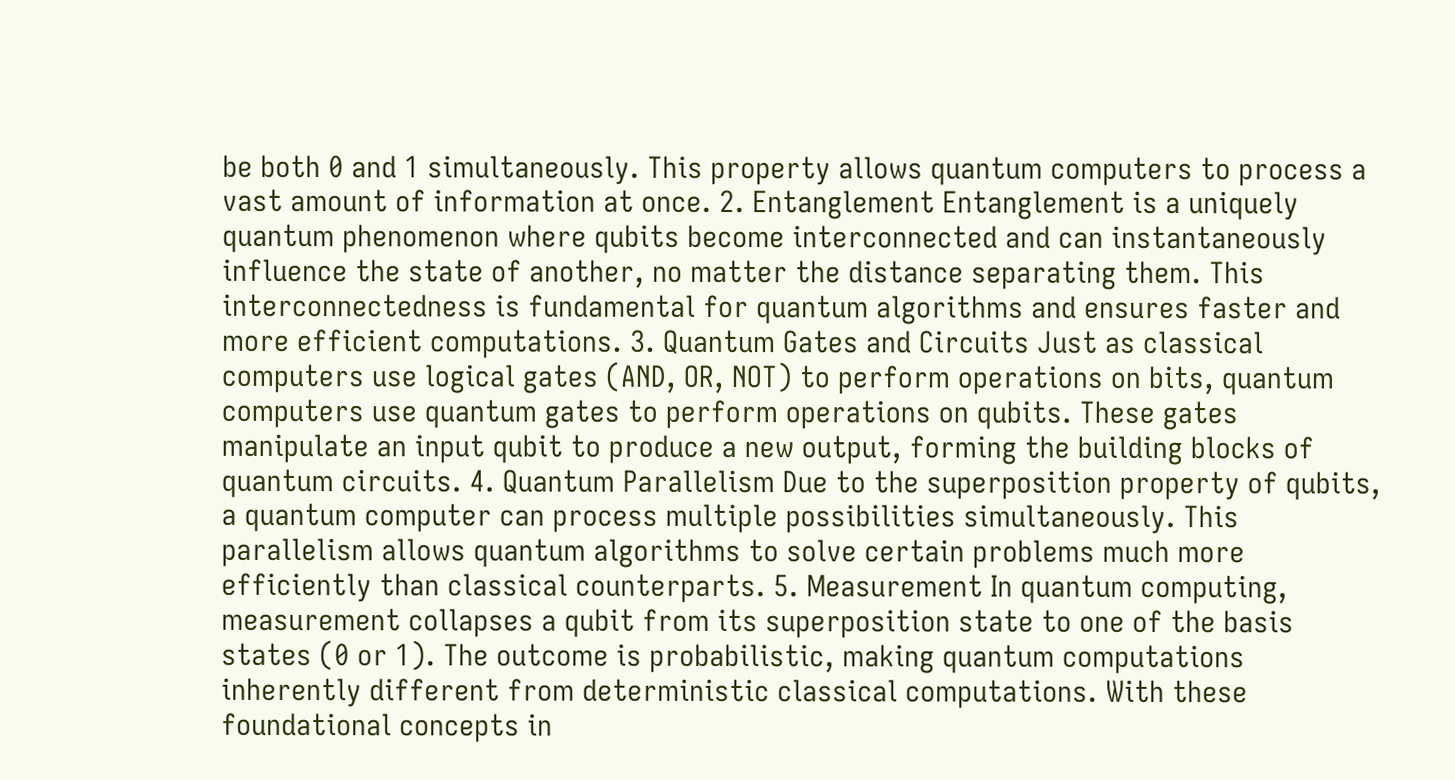be both 0 and 1 simultaneously. This property allows quantum computers to process a vast amount of information at once. 2. Entanglement Entanglement is a uniquely quantum phenomenon where qubits become interconnected and can instantaneously influence the state of another, no matter the distance separating them. This interconnectedness is fundamental for quantum algorithms and ensures faster and more efficient computations. 3. Quantum Gates and Circuits Just as classical computers use logical gates (AND, OR, NOT) to perform operations on bits, quantum computers use quantum gates to perform operations on qubits. These gates manipulate an input qubit to produce a new output, forming the building blocks of quantum circuits. 4. Quantum Parallelism Due to the superposition property of qubits, a quantum computer can process multiple possibilities simultaneously. This parallelism allows quantum algorithms to solve certain problems much more efficiently than classical counterparts. 5. Measurement In quantum computing, measurement collapses a qubit from its superposition state to one of the basis states (0 or 1). The outcome is probabilistic, making quantum computations inherently different from deterministic classical computations. With these foundational concepts in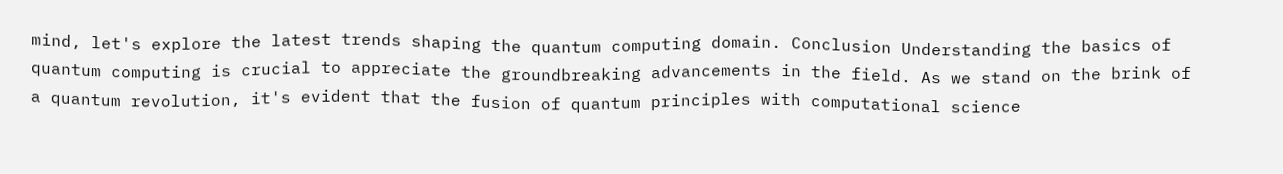mind, let's explore the latest trends shaping the quantum computing domain. Conclusion Understanding the basics of quantum computing is crucial to appreciate the groundbreaking advancements in the field. As we stand on the brink of a quantum revolution, it's evident that the fusion of quantum principles with computational science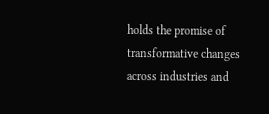holds the promise of transformative changes across industries and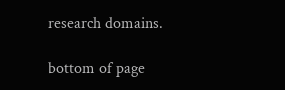research domains.

bottom of page